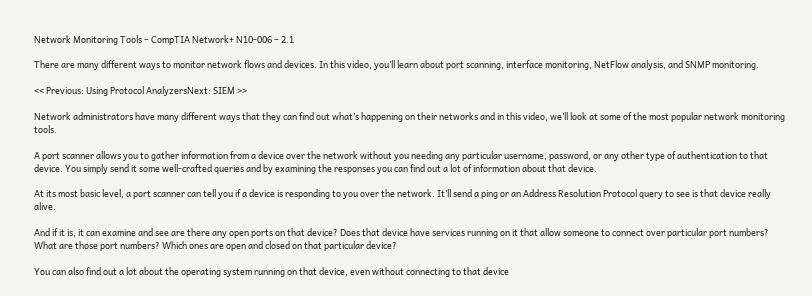Network Monitoring Tools – CompTIA Network+ N10-006 – 2.1

There are many different ways to monitor network flows and devices. In this video, you’ll learn about port scanning, interface monitoring, NetFlow analysis, and SNMP monitoring.

<< Previous: Using Protocol AnalyzersNext: SIEM >>

Network administrators have many different ways that they can find out what’s happening on their networks and in this video, we’ll look at some of the most popular network monitoring tools.

A port scanner allows you to gather information from a device over the network without you needing any particular username, password, or any other type of authentication to that device. You simply send it some well-crafted queries and by examining the responses you can find out a lot of information about that device.

At its most basic level, a port scanner can tell you if a device is responding to you over the network. It’ll send a ping or an Address Resolution Protocol query to see is that device really alive.

And if it is, it can examine and see are there any open ports on that device? Does that device have services running on it that allow someone to connect over particular port numbers? What are those port numbers? Which ones are open and closed on that particular device?

You can also find out a lot about the operating system running on that device, even without connecting to that device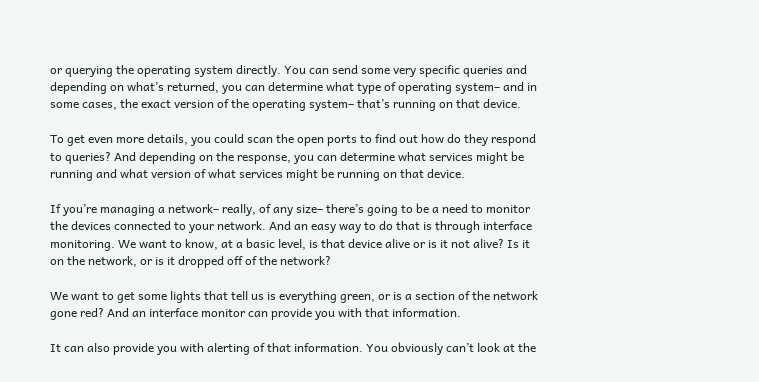or querying the operating system directly. You can send some very specific queries and depending on what’s returned, you can determine what type of operating system– and in some cases, the exact version of the operating system– that’s running on that device.

To get even more details, you could scan the open ports to find out how do they respond to queries? And depending on the response, you can determine what services might be running and what version of what services might be running on that device.

If you’re managing a network– really, of any size– there’s going to be a need to monitor the devices connected to your network. And an easy way to do that is through interface monitoring. We want to know, at a basic level, is that device alive or is it not alive? Is it on the network, or is it dropped off of the network?

We want to get some lights that tell us is everything green, or is a section of the network gone red? And an interface monitor can provide you with that information.

It can also provide you with alerting of that information. You obviously can’t look at the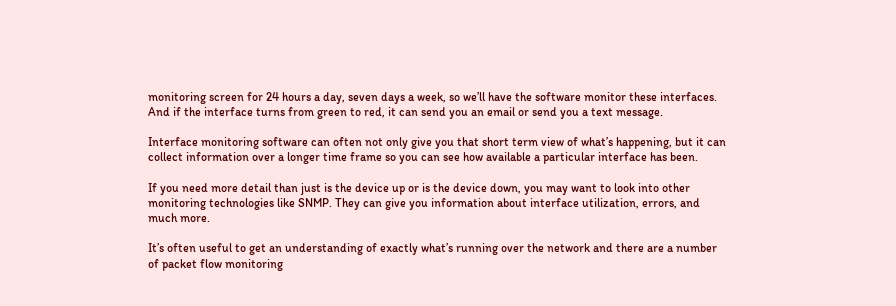monitoring screen for 24 hours a day, seven days a week, so we’ll have the software monitor these interfaces. And if the interface turns from green to red, it can send you an email or send you a text message.

Interface monitoring software can often not only give you that short term view of what’s happening, but it can collect information over a longer time frame so you can see how available a particular interface has been.

If you need more detail than just is the device up or is the device down, you may want to look into other monitoring technologies like SNMP. They can give you information about interface utilization, errors, and much more.

It’s often useful to get an understanding of exactly what’s running over the network and there are a number of packet flow monitoring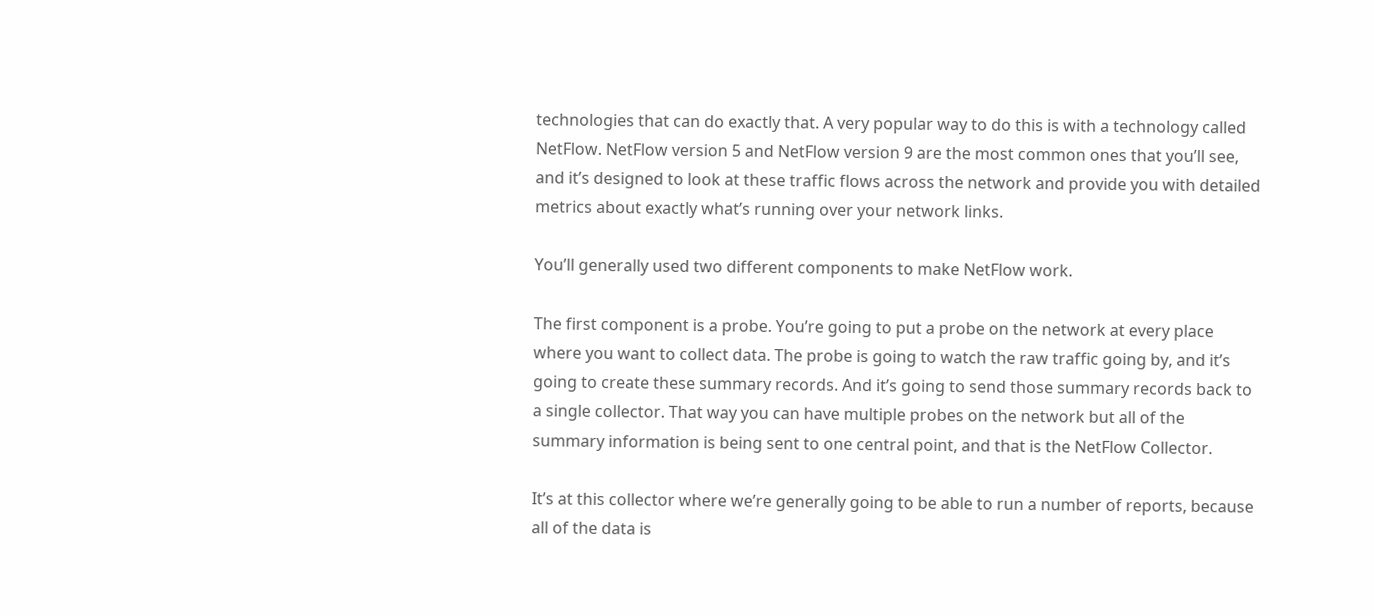technologies that can do exactly that. A very popular way to do this is with a technology called NetFlow. NetFlow version 5 and NetFlow version 9 are the most common ones that you’ll see, and it’s designed to look at these traffic flows across the network and provide you with detailed metrics about exactly what’s running over your network links.

You’ll generally used two different components to make NetFlow work.

The first component is a probe. You’re going to put a probe on the network at every place where you want to collect data. The probe is going to watch the raw traffic going by, and it’s going to create these summary records. And it’s going to send those summary records back to a single collector. That way you can have multiple probes on the network but all of the summary information is being sent to one central point, and that is the NetFlow Collector.

It’s at this collector where we’re generally going to be able to run a number of reports, because all of the data is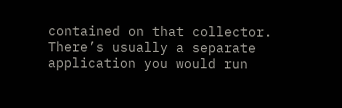contained on that collector. There’s usually a separate application you would run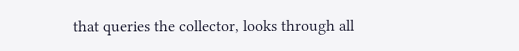that queries the collector, looks through all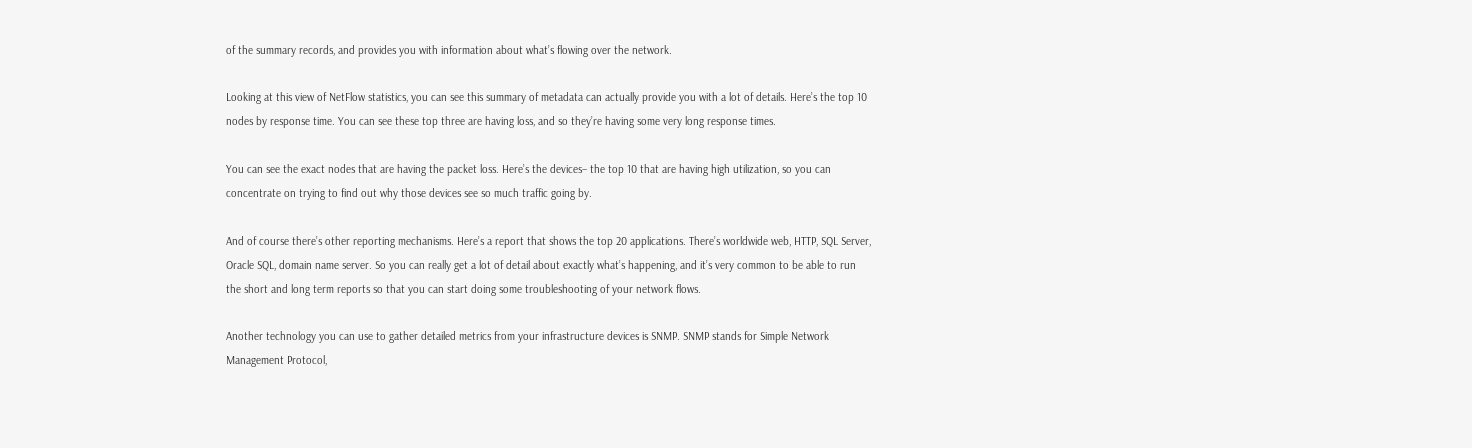of the summary records, and provides you with information about what’s flowing over the network.

Looking at this view of NetFlow statistics, you can see this summary of metadata can actually provide you with a lot of details. Here’s the top 10 nodes by response time. You can see these top three are having loss, and so they’re having some very long response times.

You can see the exact nodes that are having the packet loss. Here’s the devices– the top 10 that are having high utilization, so you can concentrate on trying to find out why those devices see so much traffic going by.

And of course there’s other reporting mechanisms. Here’s a report that shows the top 20 applications. There’s worldwide web, HTTP, SQL Server, Oracle SQL, domain name server. So you can really get a lot of detail about exactly what’s happening, and it’s very common to be able to run the short and long term reports so that you can start doing some troubleshooting of your network flows.

Another technology you can use to gather detailed metrics from your infrastructure devices is SNMP. SNMP stands for Simple Network Management Protocol,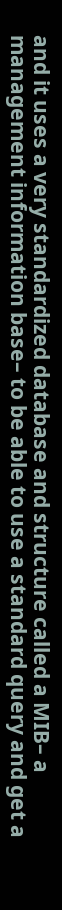and it uses a very standardized database and structure called a MIB– a management information base– to be able to use a standard query and get a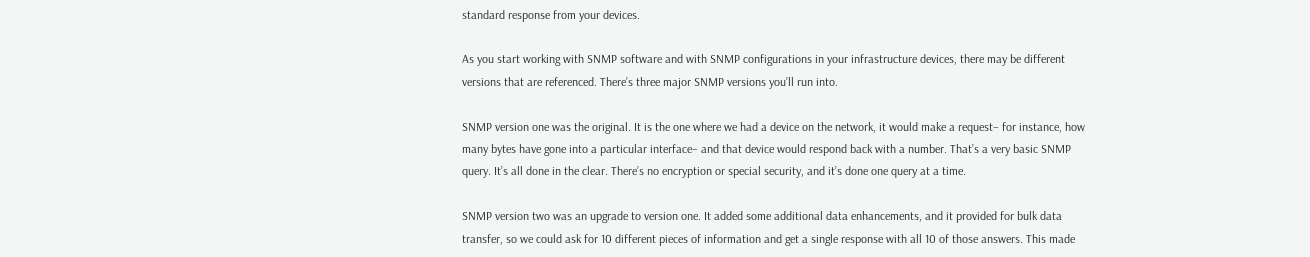standard response from your devices.

As you start working with SNMP software and with SNMP configurations in your infrastructure devices, there may be different versions that are referenced. There’s three major SNMP versions you’ll run into.

SNMP version one was the original. It is the one where we had a device on the network, it would make a request– for instance, how many bytes have gone into a particular interface– and that device would respond back with a number. That’s a very basic SNMP query. It’s all done in the clear. There’s no encryption or special security, and it’s done one query at a time.

SNMP version two was an upgrade to version one. It added some additional data enhancements, and it provided for bulk data transfer, so we could ask for 10 different pieces of information and get a single response with all 10 of those answers. This made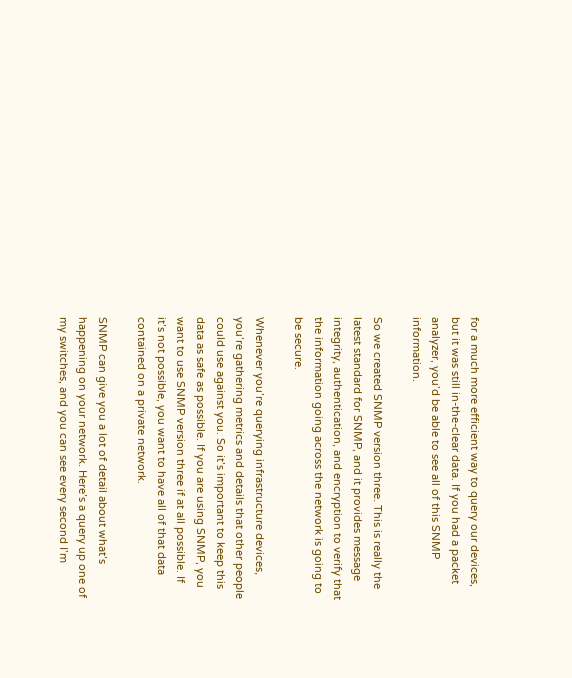for a much more efficient way to query our devices, but it was still in-the-clear data. If you had a packet analyzer, you’d be able to see all of this SNMP information.

So we created SNMP version three. This is really the latest standard for SNMP, and it provides message integrity, authentication, and encryption to verify that the information going across the network is going to be secure.

Whenever you’re querying infrastructure devices, you’re gathering metrics and details that other people could use against you. So it’s important to keep this data as safe as possible. If you are using SNMP, you want to use SNMP version three if at all possible. If it’s not possible, you want to have all of that data contained on a private network.

SNMP can give you a lot of detail about what’s happening on your network. Here’s a query up one of my switches, and you can see every second I’m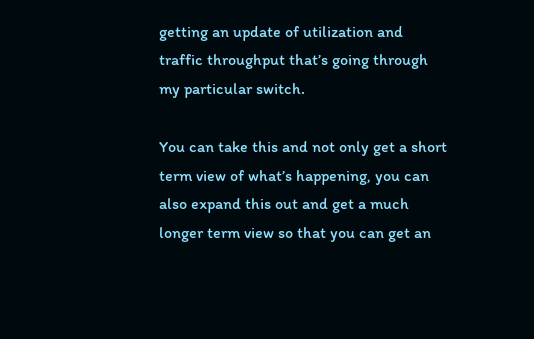getting an update of utilization and traffic throughput that’s going through my particular switch.

You can take this and not only get a short term view of what’s happening, you can also expand this out and get a much longer term view so that you can get an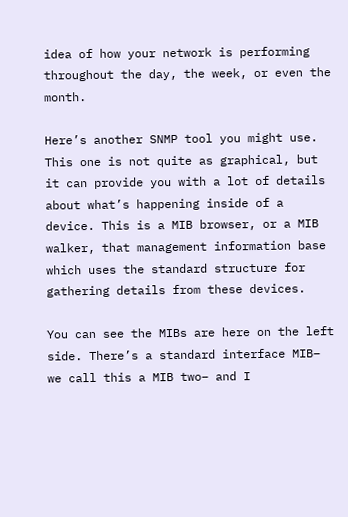idea of how your network is performing throughout the day, the week, or even the month.

Here’s another SNMP tool you might use. This one is not quite as graphical, but it can provide you with a lot of details about what’s happening inside of a device. This is a MIB browser, or a MIB walker, that management information base which uses the standard structure for gathering details from these devices.

You can see the MIBs are here on the left side. There’s a standard interface MIB– we call this a MIB two– and I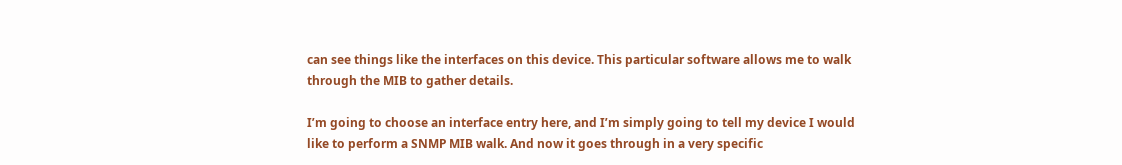can see things like the interfaces on this device. This particular software allows me to walk through the MIB to gather details.

I’m going to choose an interface entry here, and I’m simply going to tell my device I would like to perform a SNMP MIB walk. And now it goes through in a very specific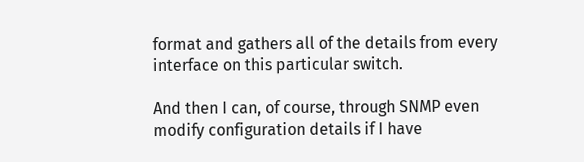format and gathers all of the details from every interface on this particular switch.

And then I can, of course, through SNMP even modify configuration details if I have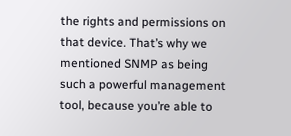the rights and permissions on that device. That’s why we mentioned SNMP as being such a powerful management tool, because you’re able to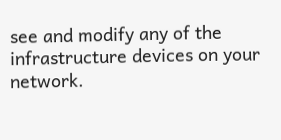see and modify any of the infrastructure devices on your network.